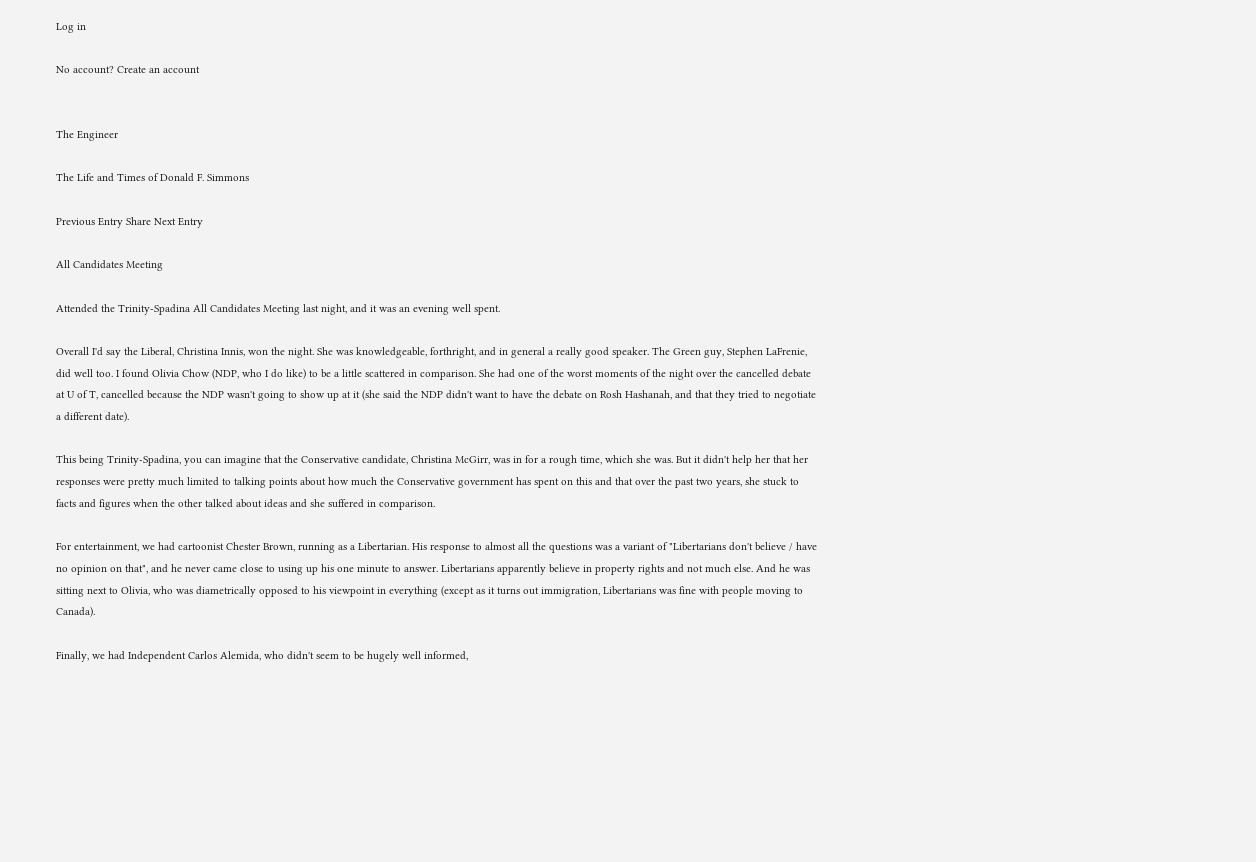Log in

No account? Create an account


The Engineer

The Life and Times of Donald F. Simmons

Previous Entry Share Next Entry

All Candidates Meeting

Attended the Trinity-Spadina All Candidates Meeting last night, and it was an evening well spent.

Overall I'd say the Liberal, Christina Innis, won the night. She was knowledgeable, forthright, and in general a really good speaker. The Green guy, Stephen LaFrenie, did well too. I found Olivia Chow (NDP, who I do like) to be a little scattered in comparison. She had one of the worst moments of the night over the cancelled debate at U of T, cancelled because the NDP wasn't going to show up at it (she said the NDP didn't want to have the debate on Rosh Hashanah, and that they tried to negotiate a different date).

This being Trinity-Spadina, you can imagine that the Conservative candidate, Christina McGirr, was in for a rough time, which she was. But it didn't help her that her responses were pretty much limited to talking points about how much the Conservative government has spent on this and that over the past two years, she stuck to facts and figures when the other talked about ideas and she suffered in comparison.

For entertainment, we had cartoonist Chester Brown, running as a Libertarian. His response to almost all the questions was a variant of "Libertarians don't believe / have no opinion on that", and he never came close to using up his one minute to answer. Libertarians apparently believe in property rights and not much else. And he was sitting next to Olivia, who was diametrically opposed to his viewpoint in everything (except as it turns out immigration, Libertarians was fine with people moving to Canada).

Finally, we had Independent Carlos Alemida, who didn't seem to be hugely well informed,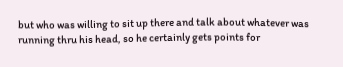but who was willing to sit up there and talk about whatever was running thru his head, so he certainly gets points for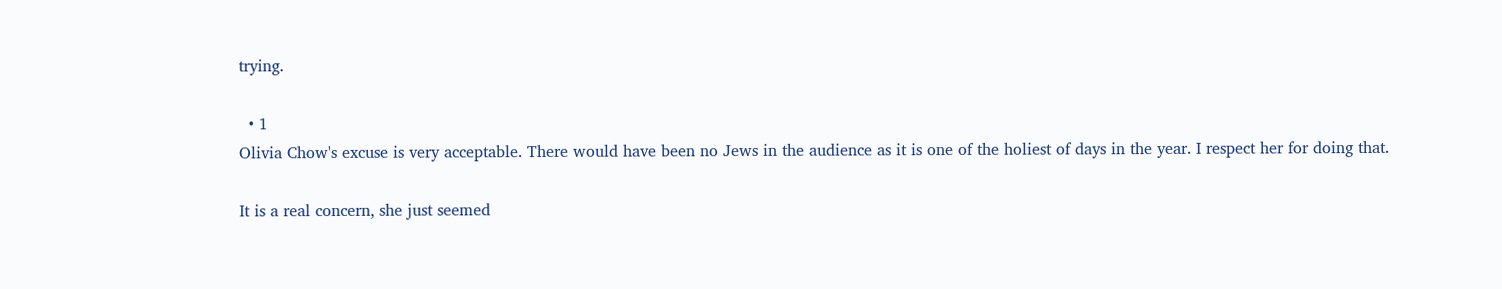trying.

  • 1
Olivia Chow's excuse is very acceptable. There would have been no Jews in the audience as it is one of the holiest of days in the year. I respect her for doing that.

It is a real concern, she just seemed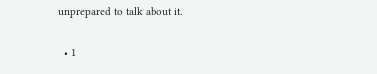unprepared to talk about it.

  • 1